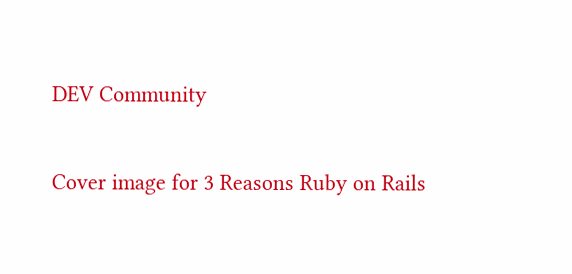DEV Community

Cover image for 3 Reasons Ruby on Rails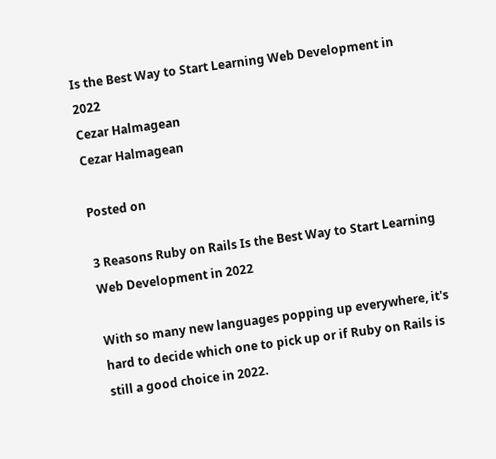Is the Best Way to Start Learning Web Development in 2022
Cezar Halmagean
Cezar Halmagean

Posted on

3 Reasons Ruby on Rails Is the Best Way to Start Learning Web Development in 2022

With so many new languages popping up everywhere, it's hard to decide which one to pick up or if Ruby on Rails is still a good choice in 2022.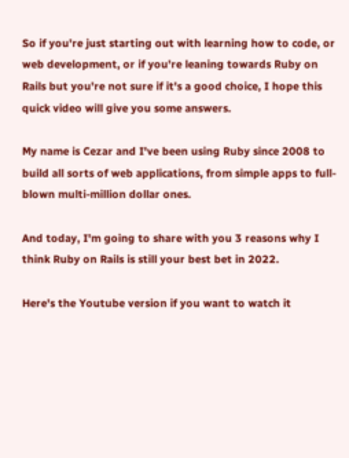So if you're just starting out with learning how to code, or web development, or if you're leaning towards Ruby on Rails but you're not sure if it's a good choice, I hope this quick video will give you some answers.

My name is Cezar and I've been using Ruby since 2008 to build all sorts of web applications, from simple apps to full-blown multi-million dollar ones.

And today, I'm going to share with you 3 reasons why I think Ruby on Rails is still your best bet in 2022.

Here's the Youtube version if you want to watch it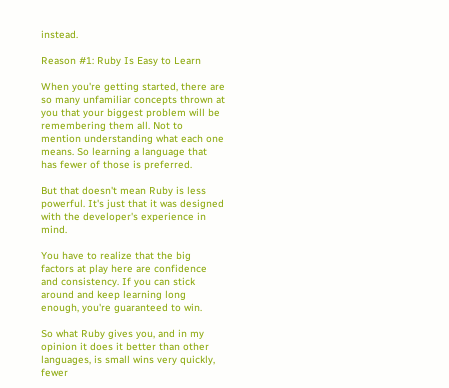instead.

Reason #1: Ruby Is Easy to Learn

When you're getting started, there are so many unfamiliar concepts thrown at you that your biggest problem will be remembering them all. Not to mention understanding what each one means. So learning a language that has fewer of those is preferred.

But that doesn't mean Ruby is less powerful. It's just that it was designed with the developer's experience in mind.

You have to realize that the big factors at play here are confidence and consistency. If you can stick around and keep learning long enough, you're guaranteed to win.

So what Ruby gives you, and in my opinion it does it better than other languages, is small wins very quickly, fewer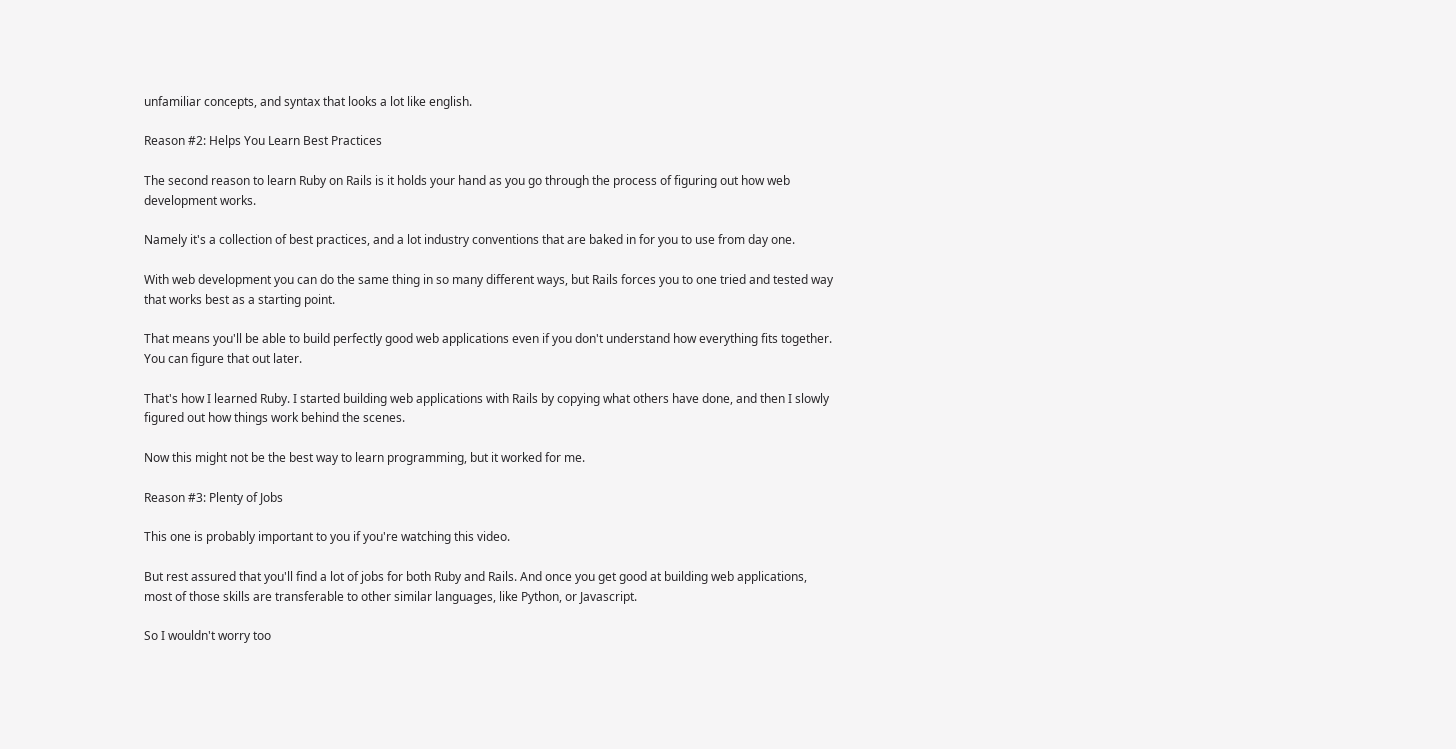unfamiliar concepts, and syntax that looks a lot like english.

Reason #2: Helps You Learn Best Practices

The second reason to learn Ruby on Rails is it holds your hand as you go through the process of figuring out how web development works.

Namely it's a collection of best practices, and a lot industry conventions that are baked in for you to use from day one.

With web development you can do the same thing in so many different ways, but Rails forces you to one tried and tested way that works best as a starting point.

That means you'll be able to build perfectly good web applications even if you don't understand how everything fits together. You can figure that out later.

That's how I learned Ruby. I started building web applications with Rails by copying what others have done, and then I slowly figured out how things work behind the scenes.

Now this might not be the best way to learn programming, but it worked for me.

Reason #3: Plenty of Jobs

This one is probably important to you if you're watching this video.

But rest assured that you'll find a lot of jobs for both Ruby and Rails. And once you get good at building web applications, most of those skills are transferable to other similar languages, like Python, or Javascript.

So I wouldn't worry too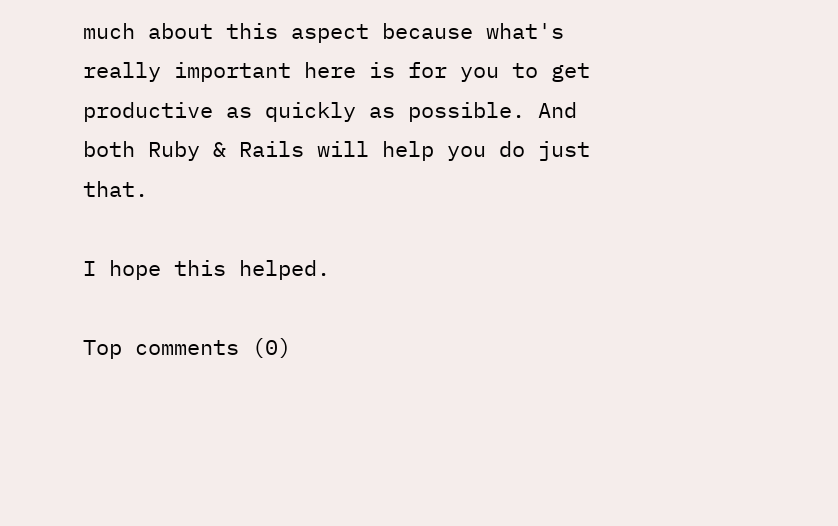much about this aspect because what's really important here is for you to get productive as quickly as possible. And both Ruby & Rails will help you do just that.

I hope this helped.

Top comments (0)